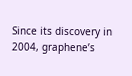Since its discovery in 2004, graphene’s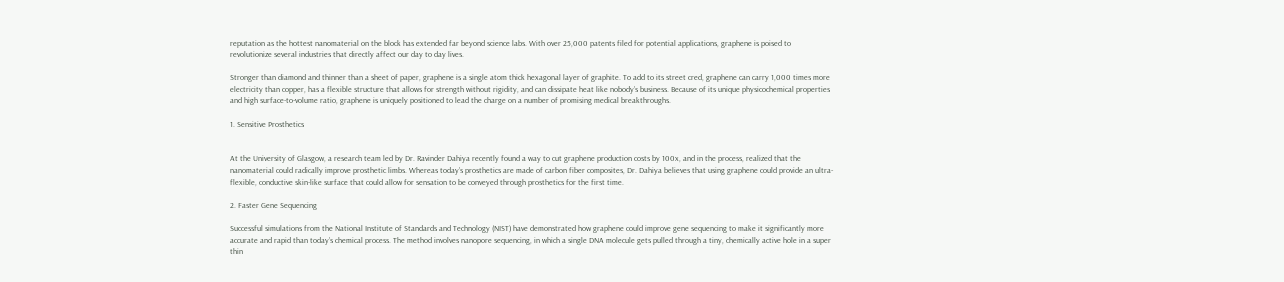reputation as the hottest nanomaterial on the block has extended far beyond science labs. With over 25,000 patents filed for potential applications, graphene is poised to revolutionize several industries that directly affect our day to day lives.

Stronger than diamond and thinner than a sheet of paper, graphene is a single atom thick hexagonal layer of graphite. To add to its street cred, graphene can carry 1,000 times more electricity than copper, has a flexible structure that allows for strength without rigidity, and can dissipate heat like nobody’s business. Because of its unique physicochemical properties and high surface-to-volume ratio, graphene is uniquely positioned to lead the charge on a number of promising medical breakthroughs.

1. Sensitive Prosthetics


At the University of Glasgow, a research team led by Dr. Ravinder Dahiya recently found a way to cut graphene production costs by 100x, and in the process, realized that the nanomaterial could radically improve prosthetic limbs. Whereas today’s prosthetics are made of carbon fiber composites, Dr. Dahiya believes that using graphene could provide an ultra-flexible, conductive skin-like surface that could allow for sensation to be conveyed through prosthetics for the first time.

2. Faster Gene Sequencing

Successful simulations from the National Institute of Standards and Technology (NIST) have demonstrated how graphene could improve gene sequencing to make it significantly more accurate and rapid than today’s chemical process. The method involves nanopore sequencing, in which a single DNA molecule gets pulled through a tiny, chemically active hole in a super thin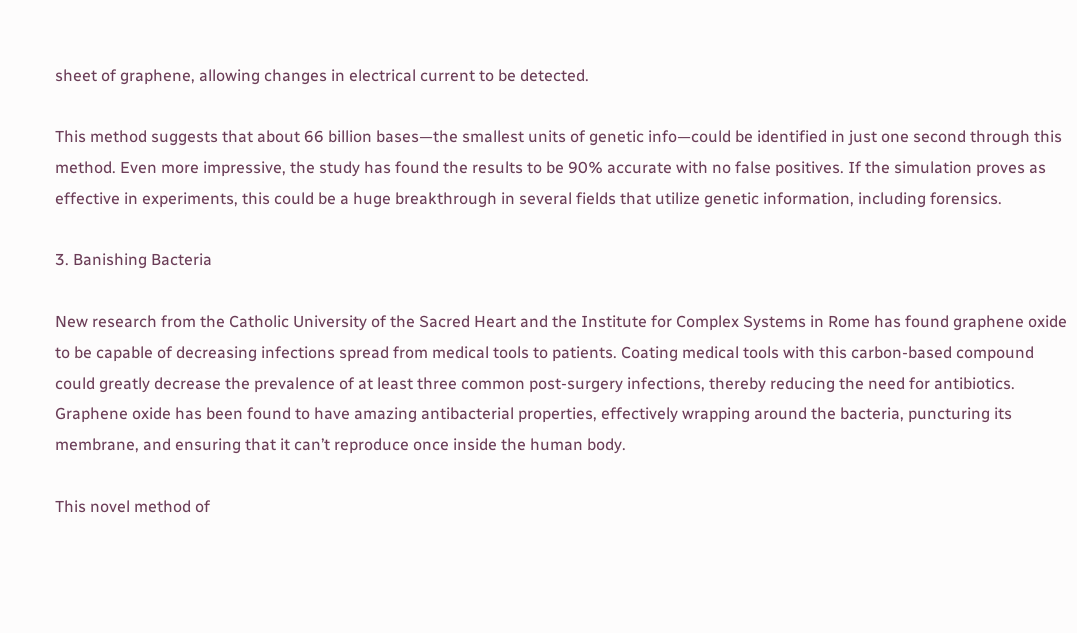sheet of graphene, allowing changes in electrical current to be detected.

This method suggests that about 66 billion bases—the smallest units of genetic info—could be identified in just one second through this method. Even more impressive, the study has found the results to be 90% accurate with no false positives. If the simulation proves as effective in experiments, this could be a huge breakthrough in several fields that utilize genetic information, including forensics.

3. Banishing Bacteria

New research from the Catholic University of the Sacred Heart and the Institute for Complex Systems in Rome has found graphene oxide to be capable of decreasing infections spread from medical tools to patients. Coating medical tools with this carbon-based compound could greatly decrease the prevalence of at least three common post-surgery infections, thereby reducing the need for antibiotics. Graphene oxide has been found to have amazing antibacterial properties, effectively wrapping around the bacteria, puncturing its membrane, and ensuring that it can’t reproduce once inside the human body.

This novel method of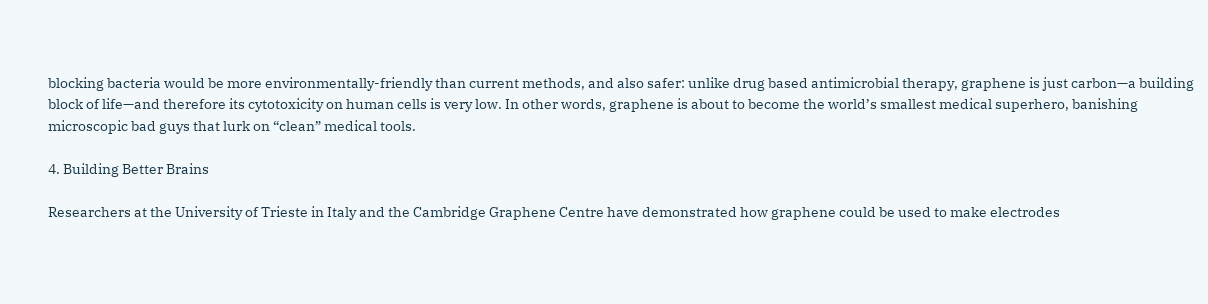blocking bacteria would be more environmentally-friendly than current methods, and also safer: unlike drug based antimicrobial therapy, graphene is just carbon—a building block of life—and therefore its cytotoxicity on human cells is very low. In other words, graphene is about to become the world’s smallest medical superhero, banishing microscopic bad guys that lurk on “clean” medical tools.

4. Building Better Brains

Researchers at the University of Trieste in Italy and the Cambridge Graphene Centre have demonstrated how graphene could be used to make electrodes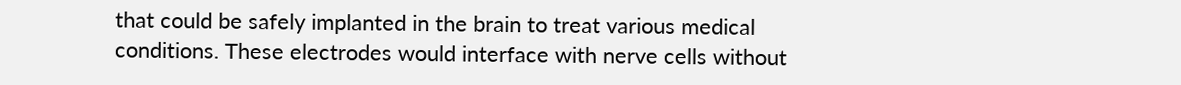that could be safely implanted in the brain to treat various medical conditions. These electrodes would interface with nerve cells without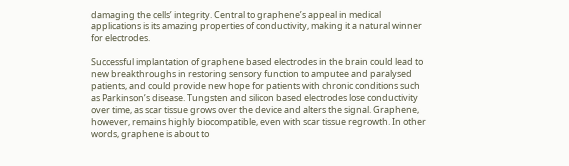damaging the cells’ integrity. Central to graphene’s appeal in medical applications is its amazing properties of conductivity, making it a natural winner for electrodes.

Successful implantation of graphene based electrodes in the brain could lead to new breakthroughs in restoring sensory function to amputee and paralysed patients, and could provide new hope for patients with chronic conditions such as Parkinson’s disease. Tungsten and silicon based electrodes lose conductivity over time, as scar tissue grows over the device and alters the signal. Graphene, however, remains highly biocompatible, even with scar tissue regrowth. In other words, graphene is about to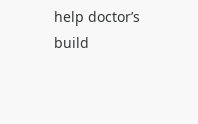help doctor’s build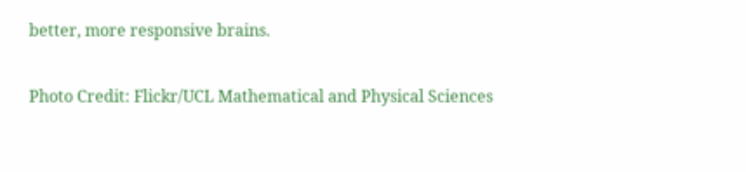better, more responsive brains.

Photo Credit: Flickr/UCL Mathematical and Physical Sciences